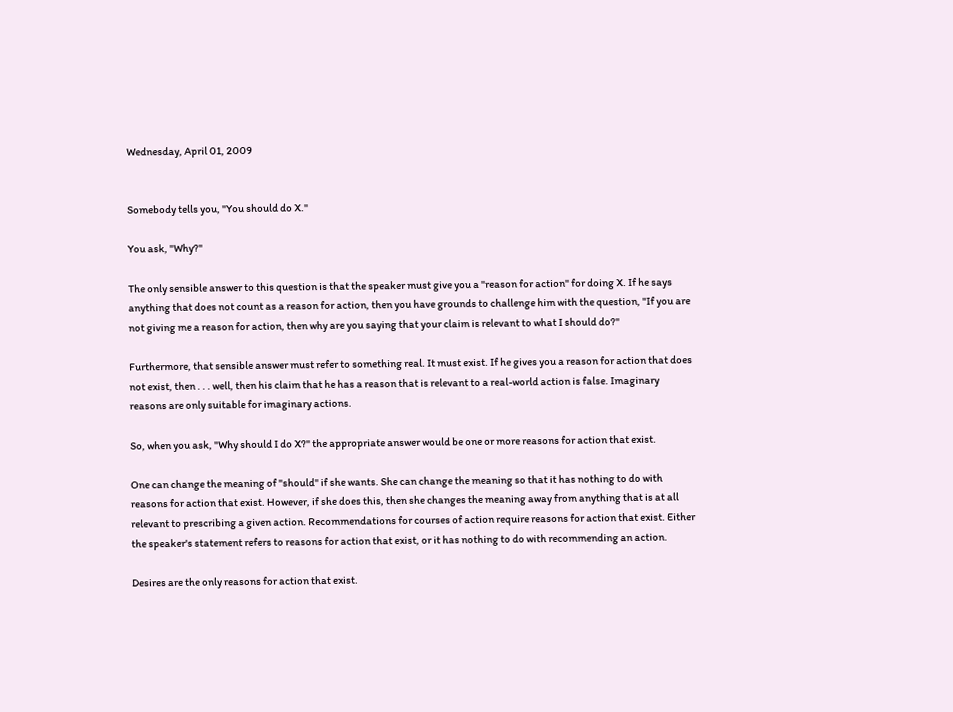Wednesday, April 01, 2009


Somebody tells you, "You should do X."

You ask, "Why?"

The only sensible answer to this question is that the speaker must give you a "reason for action" for doing X. If he says anything that does not count as a reason for action, then you have grounds to challenge him with the question, "If you are not giving me a reason for action, then why are you saying that your claim is relevant to what I should do?"

Furthermore, that sensible answer must refer to something real. It must exist. If he gives you a reason for action that does not exist, then . . . well, then his claim that he has a reason that is relevant to a real-world action is false. Imaginary reasons are only suitable for imaginary actions.

So, when you ask, "Why should I do X?" the appropriate answer would be one or more reasons for action that exist.

One can change the meaning of "should" if she wants. She can change the meaning so that it has nothing to do with reasons for action that exist. However, if she does this, then she changes the meaning away from anything that is at all relevant to prescribing a given action. Recommendations for courses of action require reasons for action that exist. Either the speaker's statement refers to reasons for action that exist, or it has nothing to do with recommending an action.

Desires are the only reasons for action that exist.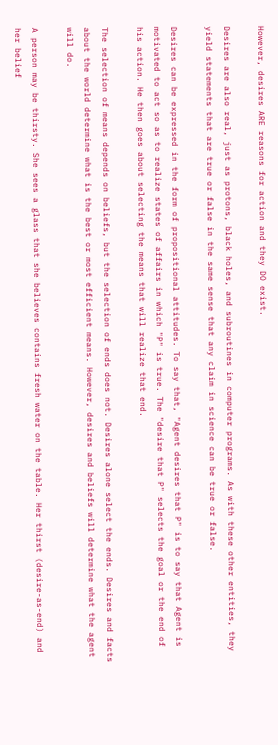However, desires ARE reasons for action and they DO exist.

Desires are also real, just as protons, black holes, and subroutines in computer programs. As with these other entities, they yield statements that are true or false in the same sense that any claim in science can be true or false.

Desires can be expressed in the form of propositional attitudes. To say that, "Agent desires that P" is to say that Agent is motivated to act so as to realize states of affairs in which "P" is true. The "desire that P" selects the goal or the end of his action. He then goes about selecting the means that will realize that end.

The selection of means depends on beliefs, but the selection of ends does not. Desires alone select the ends. Desires and facts about the world determine what is the best or most efficient means. However, desires and beliefs will determine what the agent will do.

A person may be thirsty. She sees a glass that she believes contains fresh water on the table. Her thirst (desire-as-end) and her belief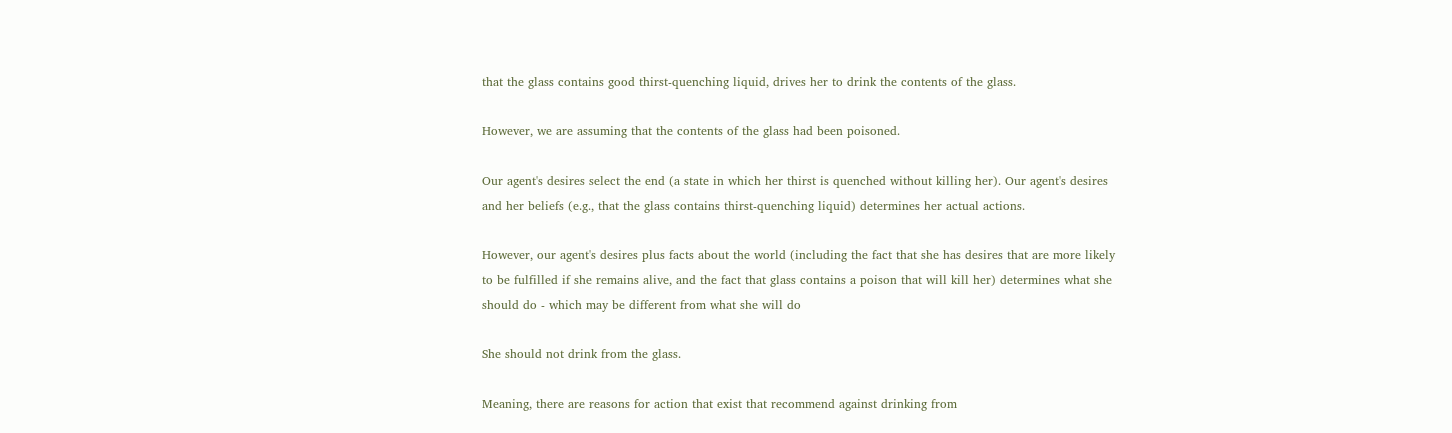that the glass contains good thirst-quenching liquid, drives her to drink the contents of the glass.

However, we are assuming that the contents of the glass had been poisoned.

Our agent's desires select the end (a state in which her thirst is quenched without killing her). Our agent's desires and her beliefs (e.g., that the glass contains thirst-quenching liquid) determines her actual actions.

However, our agent's desires plus facts about the world (including the fact that she has desires that are more likely to be fulfilled if she remains alive, and the fact that glass contains a poison that will kill her) determines what she should do - which may be different from what she will do

She should not drink from the glass.

Meaning, there are reasons for action that exist that recommend against drinking from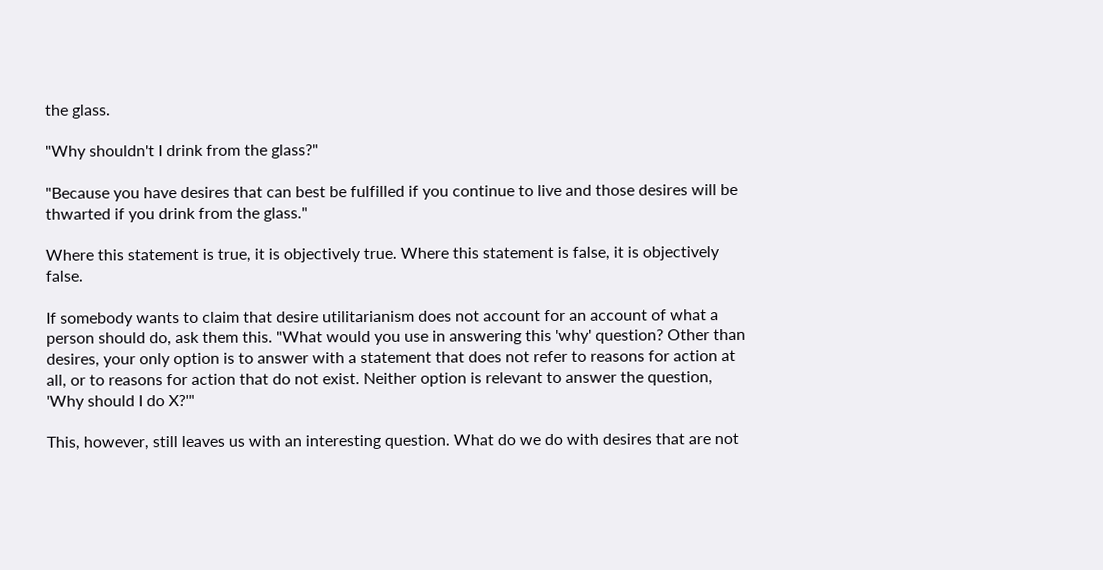the glass.

"Why shouldn't I drink from the glass?"

"Because you have desires that can best be fulfilled if you continue to live and those desires will be thwarted if you drink from the glass."

Where this statement is true, it is objectively true. Where this statement is false, it is objectively false.

If somebody wants to claim that desire utilitarianism does not account for an account of what a person should do, ask them this. "What would you use in answering this 'why' question? Other than desires, your only option is to answer with a statement that does not refer to reasons for action at all, or to reasons for action that do not exist. Neither option is relevant to answer the question, 'Why should I do X?'"

This, however, still leaves us with an interesting question. What do we do with desires that are not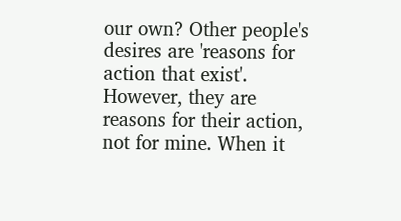our own? Other people's desires are 'reasons for action that exist'. However, they are reasons for their action, not for mine. When it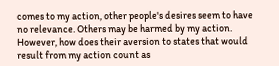comes to my action, other people's desires seem to have no relevance. Others may be harmed by my action. However, how does their aversion to states that would result from my action count as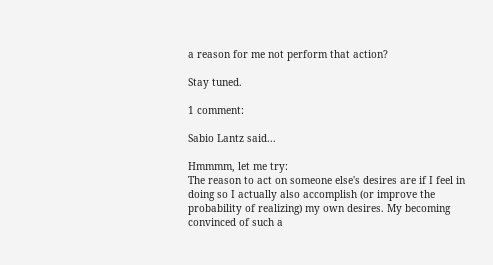a reason for me not perform that action?

Stay tuned.

1 comment:

Sabio Lantz said...

Hmmmm, let me try:
The reason to act on someone else's desires are if I feel in doing so I actually also accomplish (or improve the probability of realizing) my own desires. My becoming convinced of such a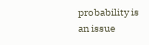probability is an issue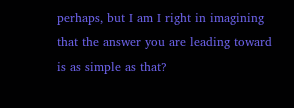perhaps, but I am I right in imagining that the answer you are leading toward is as simple as that?